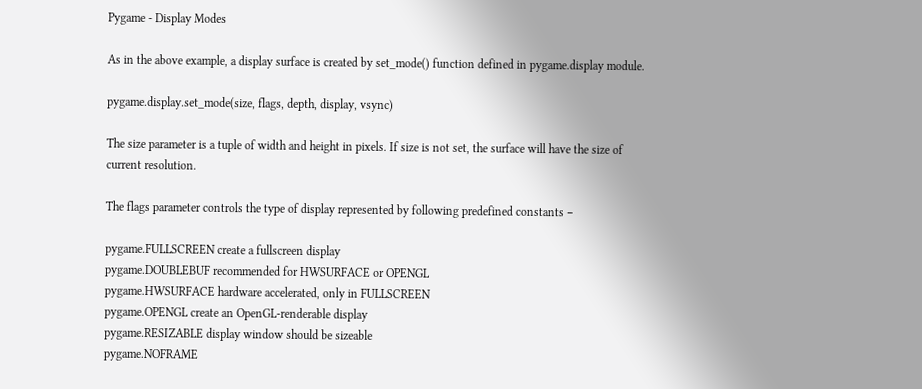Pygame - Display Modes

As in the above example, a display surface is created by set_mode() function defined in pygame.display module.

pygame.display.set_mode(size, flags, depth, display, vsync)

The size parameter is a tuple of width and height in pixels. If size is not set, the surface will have the size of current resolution.

The flags parameter controls the type of display represented by following predefined constants −

pygame.FULLSCREEN create a fullscreen display
pygame.DOUBLEBUF recommended for HWSURFACE or OPENGL
pygame.HWSURFACE hardware accelerated, only in FULLSCREEN
pygame.OPENGL create an OpenGL-renderable display
pygame.RESIZABLE display window should be sizeable
pygame.NOFRAME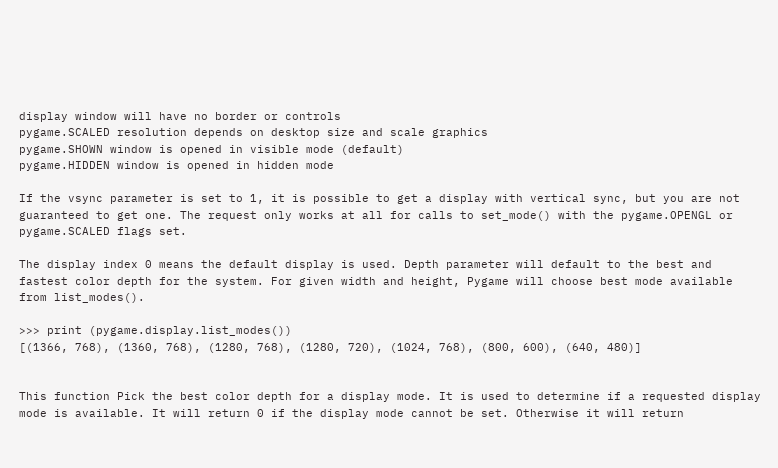display window will have no border or controls
pygame.SCALED resolution depends on desktop size and scale graphics
pygame.SHOWN window is opened in visible mode (default)
pygame.HIDDEN window is opened in hidden mode

If the vsync parameter is set to 1, it is possible to get a display with vertical sync, but you are not guaranteed to get one. The request only works at all for calls to set_mode() with the pygame.OPENGL or pygame.SCALED flags set.

The display index 0 means the default display is used. Depth parameter will default to the best and fastest color depth for the system. For given width and height, Pygame will choose best mode available from list_modes().

>>> print (pygame.display.list_modes())
[(1366, 768), (1360, 768), (1280, 768), (1280, 720), (1024, 768), (800, 600), (640, 480)]


This function Pick the best color depth for a display mode. It is used to determine if a requested display mode is available. It will return 0 if the display mode cannot be set. Otherwise it will return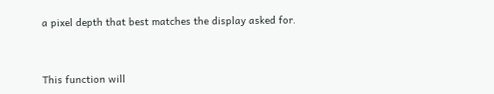a pixel depth that best matches the display asked for.


This function will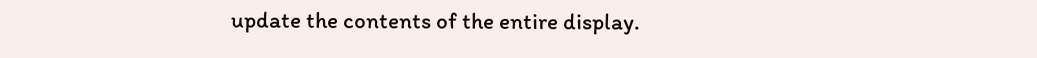update the contents of the entire display.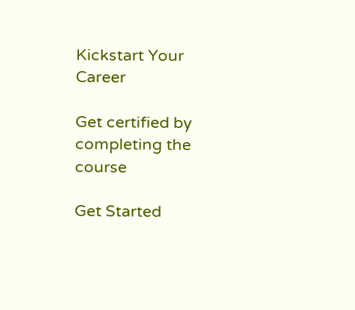Kickstart Your Career

Get certified by completing the course

Get Started